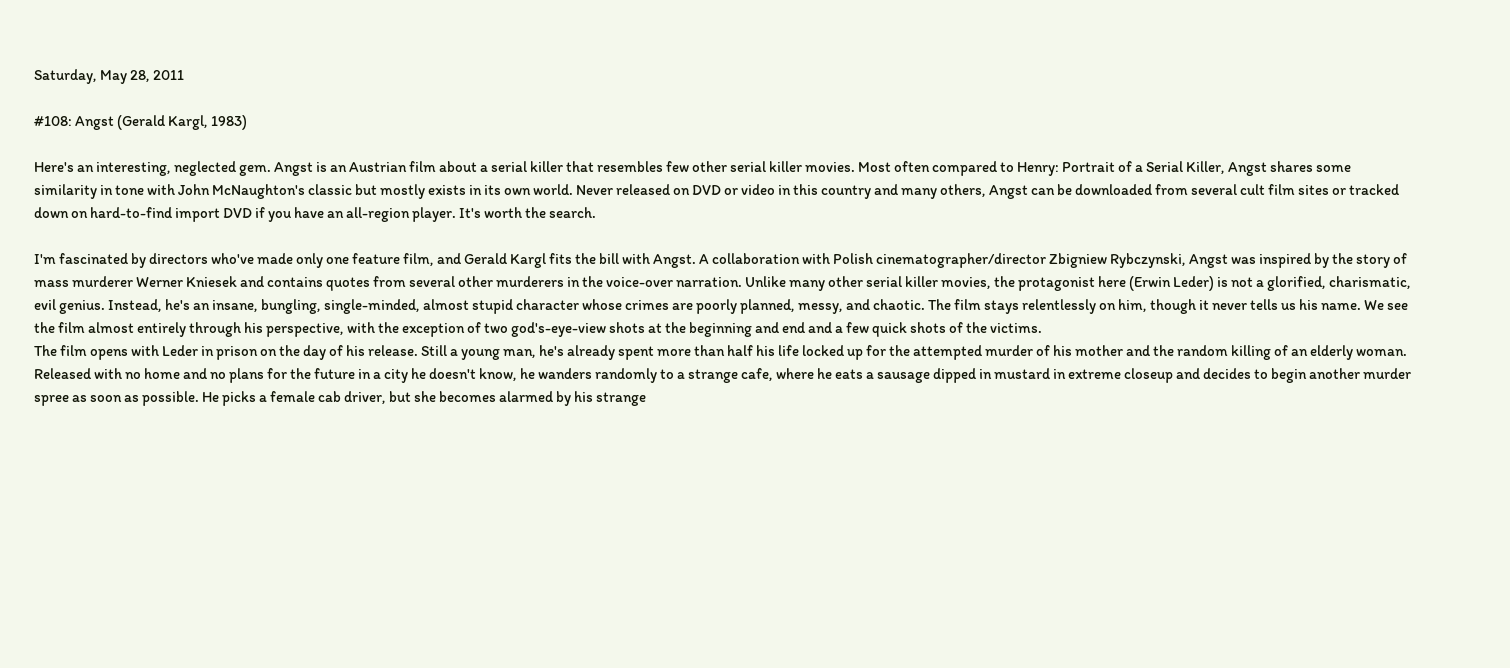Saturday, May 28, 2011

#108: Angst (Gerald Kargl, 1983)

Here's an interesting, neglected gem. Angst is an Austrian film about a serial killer that resembles few other serial killer movies. Most often compared to Henry: Portrait of a Serial Killer, Angst shares some similarity in tone with John McNaughton's classic but mostly exists in its own world. Never released on DVD or video in this country and many others, Angst can be downloaded from several cult film sites or tracked down on hard-to-find import DVD if you have an all-region player. It's worth the search.

I'm fascinated by directors who've made only one feature film, and Gerald Kargl fits the bill with Angst. A collaboration with Polish cinematographer/director Zbigniew Rybczynski, Angst was inspired by the story of mass murderer Werner Kniesek and contains quotes from several other murderers in the voice-over narration. Unlike many other serial killer movies, the protagonist here (Erwin Leder) is not a glorified, charismatic, evil genius. Instead, he's an insane, bungling, single-minded, almost stupid character whose crimes are poorly planned, messy, and chaotic. The film stays relentlessly on him, though it never tells us his name. We see the film almost entirely through his perspective, with the exception of two god's-eye-view shots at the beginning and end and a few quick shots of the victims.
The film opens with Leder in prison on the day of his release. Still a young man, he's already spent more than half his life locked up for the attempted murder of his mother and the random killing of an elderly woman. Released with no home and no plans for the future in a city he doesn't know, he wanders randomly to a strange cafe, where he eats a sausage dipped in mustard in extreme closeup and decides to begin another murder spree as soon as possible. He picks a female cab driver, but she becomes alarmed by his strange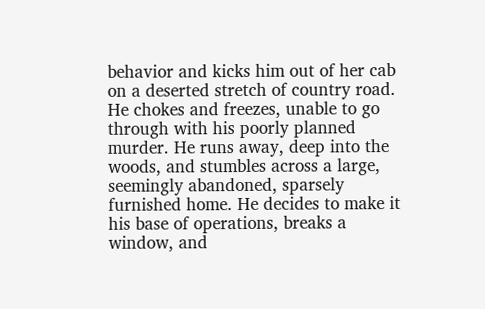behavior and kicks him out of her cab on a deserted stretch of country road. He chokes and freezes, unable to go through with his poorly planned murder. He runs away, deep into the woods, and stumbles across a large, seemingly abandoned, sparsely furnished home. He decides to make it his base of operations, breaks a window, and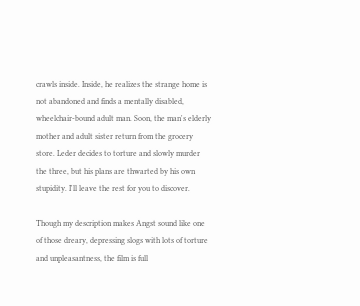crawls inside. Inside, he realizes the strange home is not abandoned and finds a mentally disabled, wheelchair-bound adult man. Soon, the man's elderly mother and adult sister return from the grocery store. Leder decides to torture and slowly murder the three, but his plans are thwarted by his own stupidity. I'll leave the rest for you to discover.

Though my description makes Angst sound like one of those dreary, depressing slogs with lots of torture and unpleasantness, the film is full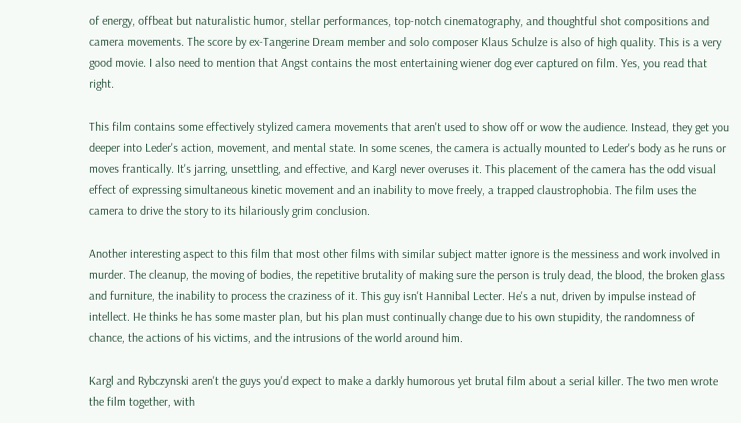of energy, offbeat but naturalistic humor, stellar performances, top-notch cinematography, and thoughtful shot compositions and camera movements. The score by ex-Tangerine Dream member and solo composer Klaus Schulze is also of high quality. This is a very good movie. I also need to mention that Angst contains the most entertaining wiener dog ever captured on film. Yes, you read that right.

This film contains some effectively stylized camera movements that aren't used to show off or wow the audience. Instead, they get you deeper into Leder's action, movement, and mental state. In some scenes, the camera is actually mounted to Leder's body as he runs or moves frantically. It's jarring, unsettling, and effective, and Kargl never overuses it. This placement of the camera has the odd visual effect of expressing simultaneous kinetic movement and an inability to move freely, a trapped claustrophobia. The film uses the camera to drive the story to its hilariously grim conclusion.

Another interesting aspect to this film that most other films with similar subject matter ignore is the messiness and work involved in murder. The cleanup, the moving of bodies, the repetitive brutality of making sure the person is truly dead, the blood, the broken glass and furniture, the inability to process the craziness of it. This guy isn't Hannibal Lecter. He's a nut, driven by impulse instead of intellect. He thinks he has some master plan, but his plan must continually change due to his own stupidity, the randomness of chance, the actions of his victims, and the intrusions of the world around him.

Kargl and Rybczynski aren't the guys you'd expect to make a darkly humorous yet brutal film about a serial killer. The two men wrote the film together, with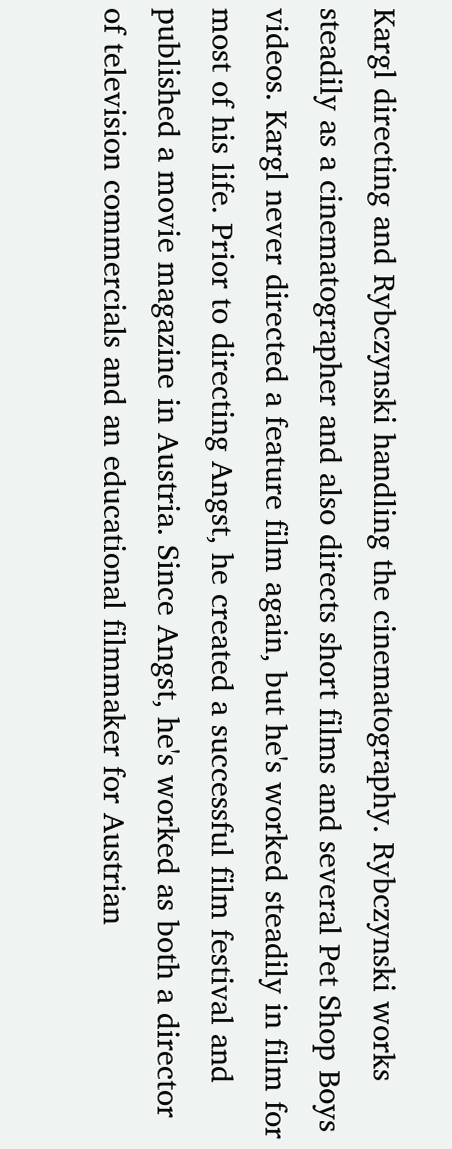Kargl directing and Rybczynski handling the cinematography. Rybczynski works steadily as a cinematographer and also directs short films and several Pet Shop Boys videos. Kargl never directed a feature film again, but he's worked steadily in film for most of his life. Prior to directing Angst, he created a successful film festival and published a movie magazine in Austria. Since Angst, he's worked as both a director of television commercials and an educational filmmaker for Austrian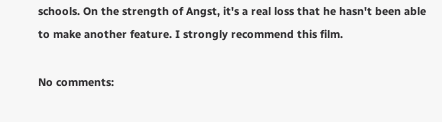schools. On the strength of Angst, it's a real loss that he hasn't been able to make another feature. I strongly recommend this film.

No comments: